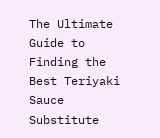The Ultimate Guide to Finding the Best Teriyaki Sauce Substitute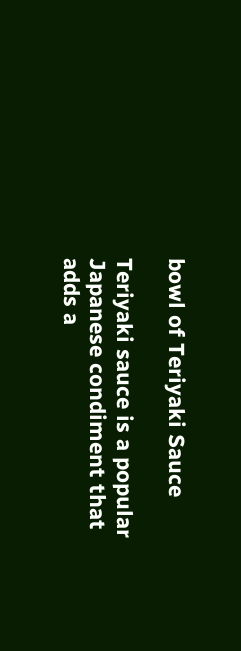bowl of Teriyaki Sauce

Teriyaki sauce is a popular Japanese condiment that adds a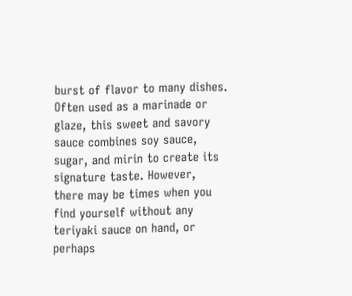burst of flavor to many dishes. Often used as a marinade or glaze, this sweet and savory sauce combines soy sauce, sugar, and mirin to create its signature taste. However, there may be times when you find yourself without any teriyaki sauce on hand, or perhaps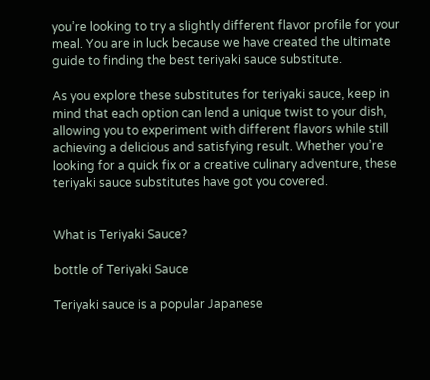you’re looking to try a slightly different flavor profile for your meal. You are in luck because we have created the ultimate guide to finding the best teriyaki sauce substitute.

As you explore these substitutes for teriyaki sauce, keep in mind that each option can lend a unique twist to your dish, allowing you to experiment with different flavors while still achieving a delicious and satisfying result. Whether you’re looking for a quick fix or a creative culinary adventure, these teriyaki sauce substitutes have got you covered.


What is Teriyaki Sauce?

bottle of Teriyaki Sauce

Teriyaki sauce is a popular Japanese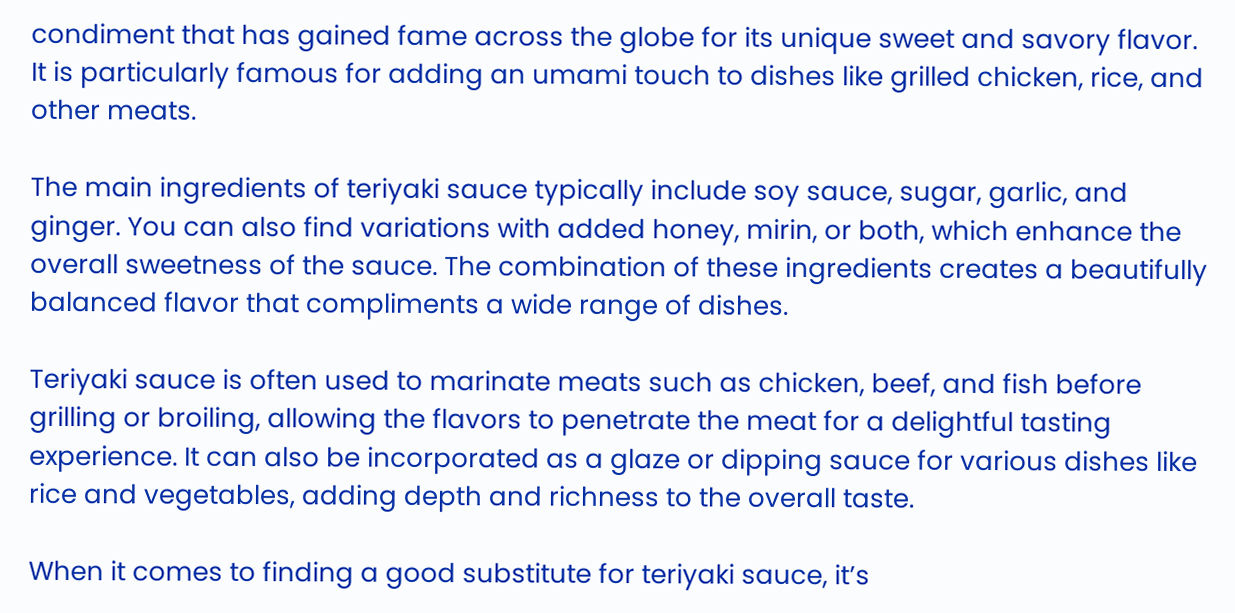condiment that has gained fame across the globe for its unique sweet and savory flavor. It is particularly famous for adding an umami touch to dishes like grilled chicken, rice, and other meats.

The main ingredients of teriyaki sauce typically include soy sauce, sugar, garlic, and ginger. You can also find variations with added honey, mirin, or both, which enhance the overall sweetness of the sauce. The combination of these ingredients creates a beautifully balanced flavor that compliments a wide range of dishes.

Teriyaki sauce is often used to marinate meats such as chicken, beef, and fish before grilling or broiling, allowing the flavors to penetrate the meat for a delightful tasting experience. It can also be incorporated as a glaze or dipping sauce for various dishes like rice and vegetables, adding depth and richness to the overall taste.

When it comes to finding a good substitute for teriyaki sauce, it’s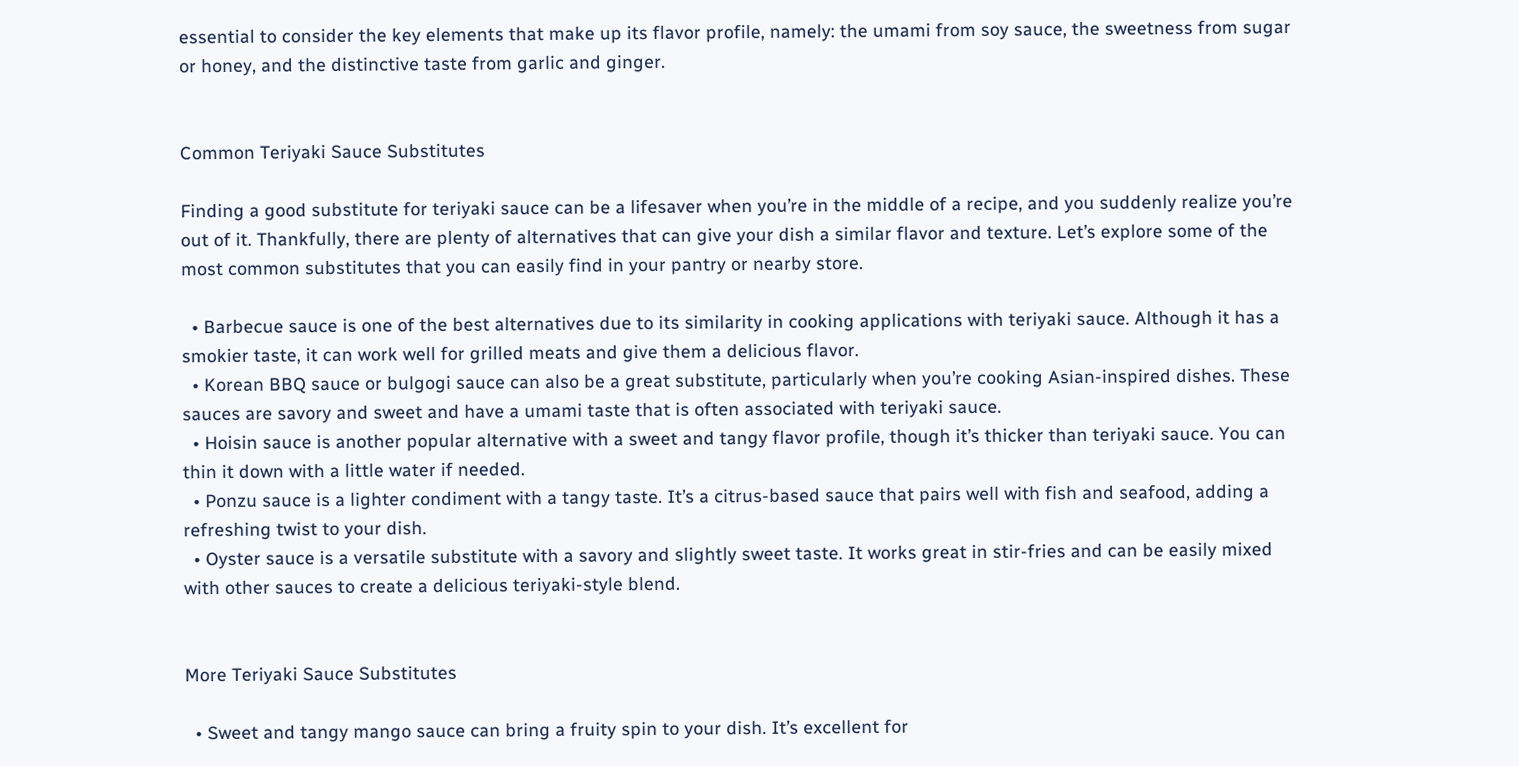essential to consider the key elements that make up its flavor profile, namely: the umami from soy sauce, the sweetness from sugar or honey, and the distinctive taste from garlic and ginger.


Common Teriyaki Sauce Substitutes

Finding a good substitute for teriyaki sauce can be a lifesaver when you’re in the middle of a recipe, and you suddenly realize you’re out of it. Thankfully, there are plenty of alternatives that can give your dish a similar flavor and texture. Let’s explore some of the most common substitutes that you can easily find in your pantry or nearby store.

  • Barbecue sauce is one of the best alternatives due to its similarity in cooking applications with teriyaki sauce. Although it has a smokier taste, it can work well for grilled meats and give them a delicious flavor.
  • Korean BBQ sauce or bulgogi sauce can also be a great substitute, particularly when you’re cooking Asian-inspired dishes. These sauces are savory and sweet and have a umami taste that is often associated with teriyaki sauce.
  • Hoisin sauce is another popular alternative with a sweet and tangy flavor profile, though it’s thicker than teriyaki sauce. You can thin it down with a little water if needed.
  • Ponzu sauce is a lighter condiment with a tangy taste. It’s a citrus-based sauce that pairs well with fish and seafood, adding a refreshing twist to your dish.
  • Oyster sauce is a versatile substitute with a savory and slightly sweet taste. It works great in stir-fries and can be easily mixed with other sauces to create a delicious teriyaki-style blend.


More Teriyaki Sauce Substitutes

  • Sweet and tangy mango sauce can bring a fruity spin to your dish. It’s excellent for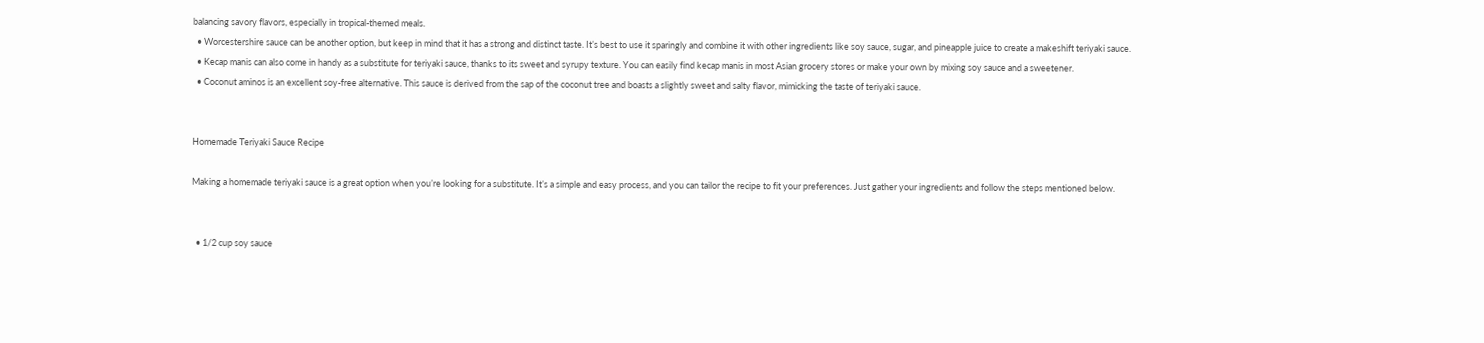balancing savory flavors, especially in tropical-themed meals.
  • Worcestershire sauce can be another option, but keep in mind that it has a strong and distinct taste. It’s best to use it sparingly and combine it with other ingredients like soy sauce, sugar, and pineapple juice to create a makeshift teriyaki sauce.
  • Kecap manis can also come in handy as a substitute for teriyaki sauce, thanks to its sweet and syrupy texture. You can easily find kecap manis in most Asian grocery stores or make your own by mixing soy sauce and a sweetener.
  • Coconut aminos is an excellent soy-free alternative. This sauce is derived from the sap of the coconut tree and boasts a slightly sweet and salty flavor, mimicking the taste of teriyaki sauce.


Homemade Teriyaki Sauce Recipe

Making a homemade teriyaki sauce is a great option when you’re looking for a substitute. It’s a simple and easy process, and you can tailor the recipe to fit your preferences. Just gather your ingredients and follow the steps mentioned below.


  • 1/2 cup soy sauce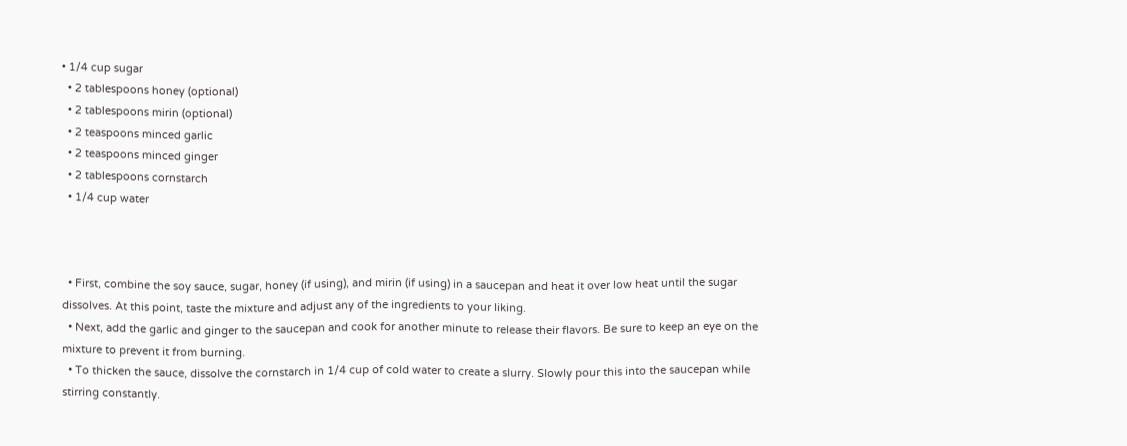• 1/4 cup sugar
  • 2 tablespoons honey (optional)
  • 2 tablespoons mirin (optional)
  • 2 teaspoons minced garlic
  • 2 teaspoons minced ginger
  • 2 tablespoons cornstarch
  • 1/4 cup water



  • First, combine the soy sauce, sugar, honey (if using), and mirin (if using) in a saucepan and heat it over low heat until the sugar dissolves. At this point, taste the mixture and adjust any of the ingredients to your liking.
  • Next, add the garlic and ginger to the saucepan and cook for another minute to release their flavors. Be sure to keep an eye on the mixture to prevent it from burning.
  • To thicken the sauce, dissolve the cornstarch in 1/4 cup of cold water to create a slurry. Slowly pour this into the saucepan while stirring constantly.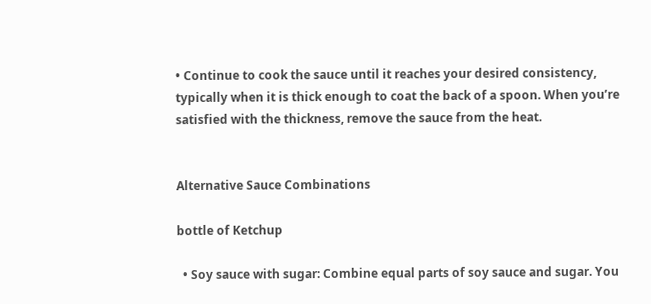• Continue to cook the sauce until it reaches your desired consistency, typically when it is thick enough to coat the back of a spoon. When you’re satisfied with the thickness, remove the sauce from the heat.


Alternative Sauce Combinations

bottle of Ketchup

  • Soy sauce with sugar: Combine equal parts of soy sauce and sugar. You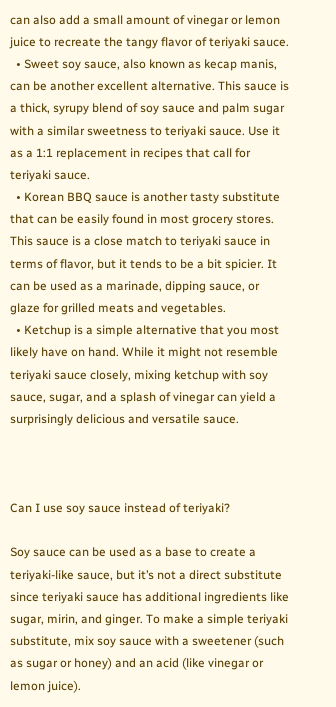can also add a small amount of vinegar or lemon juice to recreate the tangy flavor of teriyaki sauce.
  • Sweet soy sauce, also known as kecap manis, can be another excellent alternative. This sauce is a thick, syrupy blend of soy sauce and palm sugar with a similar sweetness to teriyaki sauce. Use it as a 1:1 replacement in recipes that call for teriyaki sauce.
  • Korean BBQ sauce is another tasty substitute that can be easily found in most grocery stores. This sauce is a close match to teriyaki sauce in terms of flavor, but it tends to be a bit spicier. It can be used as a marinade, dipping sauce, or glaze for grilled meats and vegetables.
  • Ketchup is a simple alternative that you most likely have on hand. While it might not resemble teriyaki sauce closely, mixing ketchup with soy sauce, sugar, and a splash of vinegar can yield a surprisingly delicious and versatile sauce.



Can I use soy sauce instead of teriyaki?

Soy sauce can be used as a base to create a teriyaki-like sauce, but it’s not a direct substitute since teriyaki sauce has additional ingredients like sugar, mirin, and ginger. To make a simple teriyaki substitute, mix soy sauce with a sweetener (such as sugar or honey) and an acid (like vinegar or lemon juice).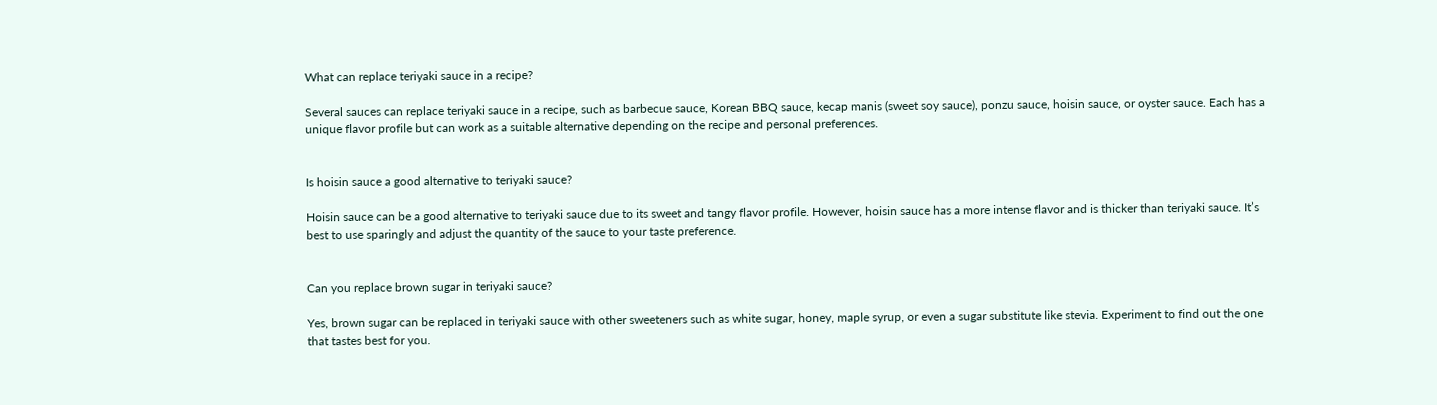What can replace teriyaki sauce in a recipe?

Several sauces can replace teriyaki sauce in a recipe, such as barbecue sauce, Korean BBQ sauce, kecap manis (sweet soy sauce), ponzu sauce, hoisin sauce, or oyster sauce. Each has a unique flavor profile but can work as a suitable alternative depending on the recipe and personal preferences.


Is hoisin sauce a good alternative to teriyaki sauce?

Hoisin sauce can be a good alternative to teriyaki sauce due to its sweet and tangy flavor profile. However, hoisin sauce has a more intense flavor and is thicker than teriyaki sauce. It’s best to use sparingly and adjust the quantity of the sauce to your taste preference.


Can you replace brown sugar in teriyaki sauce?

Yes, brown sugar can be replaced in teriyaki sauce with other sweeteners such as white sugar, honey, maple syrup, or even a sugar substitute like stevia. Experiment to find out the one that tastes best for you.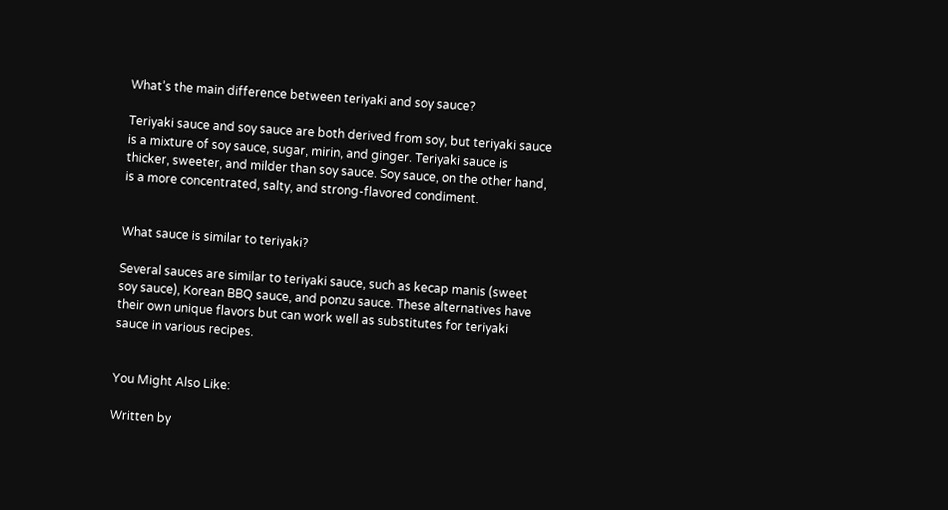What’s the main difference between teriyaki and soy sauce?

Teriyaki sauce and soy sauce are both derived from soy, but teriyaki sauce is a mixture of soy sauce, sugar, mirin, and ginger. Teriyaki sauce is thicker, sweeter, and milder than soy sauce. Soy sauce, on the other hand, is a more concentrated, salty, and strong-flavored condiment.


What sauce is similar to teriyaki?

Several sauces are similar to teriyaki sauce, such as kecap manis (sweet soy sauce), Korean BBQ sauce, and ponzu sauce. These alternatives have their own unique flavors but can work well as substitutes for teriyaki sauce in various recipes.


You Might Also Like:

Written by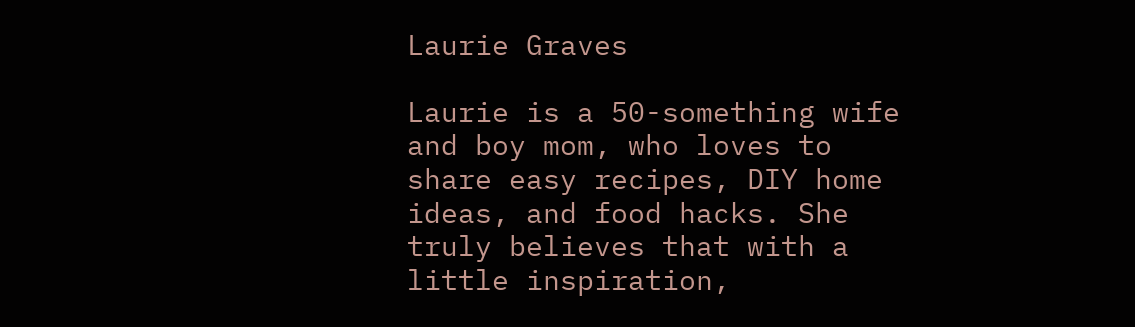Laurie Graves

Laurie is a 50-something wife and boy mom, who loves to share easy recipes, DIY home ideas, and food hacks. She truly believes that with a little inspiration,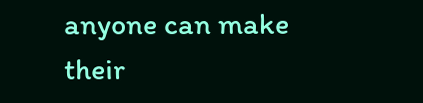anyone can make their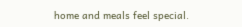home and meals feel special.